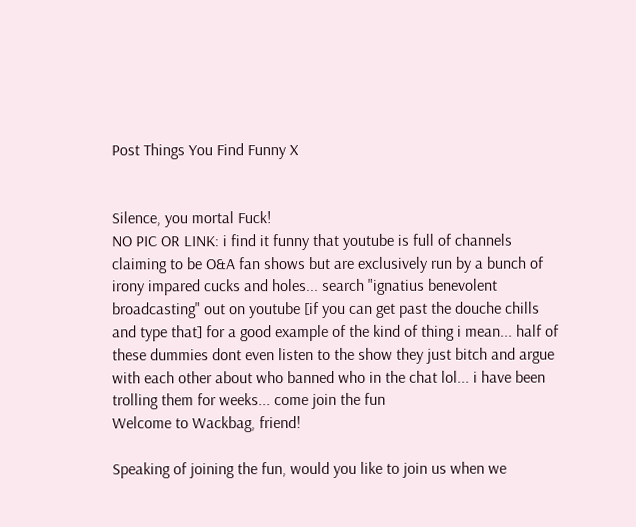Post Things You Find Funny X


Silence, you mortal Fuck!
NO PIC OR LINK: i find it funny that youtube is full of channels claiming to be O&A fan shows but are exclusively run by a bunch of irony impared cucks and holes... search "ignatius benevolent broadcasting" out on youtube [if you can get past the douche chills and type that] for a good example of the kind of thing i mean... half of these dummies dont even listen to the show they just bitch and argue with each other about who banned who in the chat lol... i have been trolling them for weeks... come join the fun
Welcome to Wackbag, friend!

Speaking of joining the fun, would you like to join us when we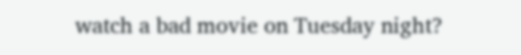watch a bad movie on Tuesday night?